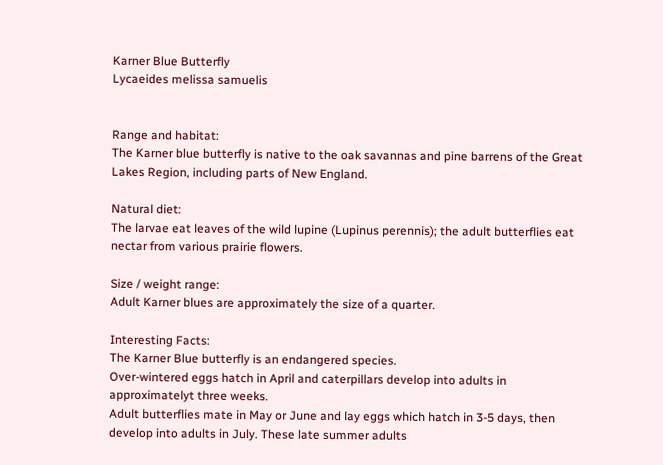Karner Blue Butterfly
Lycaeides melissa samuelis


Range and habitat:
The Karner blue butterfly is native to the oak savannas and pine barrens of the Great Lakes Region, including parts of New England.

Natural diet:
The larvae eat leaves of the wild lupine (Lupinus perennis); the adult butterflies eat nectar from various prairie flowers.

Size / weight range:
Adult Karner blues are approximately the size of a quarter.

Interesting Facts:
The Karner Blue butterfly is an endangered species.
Over-wintered eggs hatch in April and caterpillars develop into adults in approximatelyt three weeks.
Adult butterflies mate in May or June and lay eggs which hatch in 3-5 days, then develop into adults in July. These late summer adults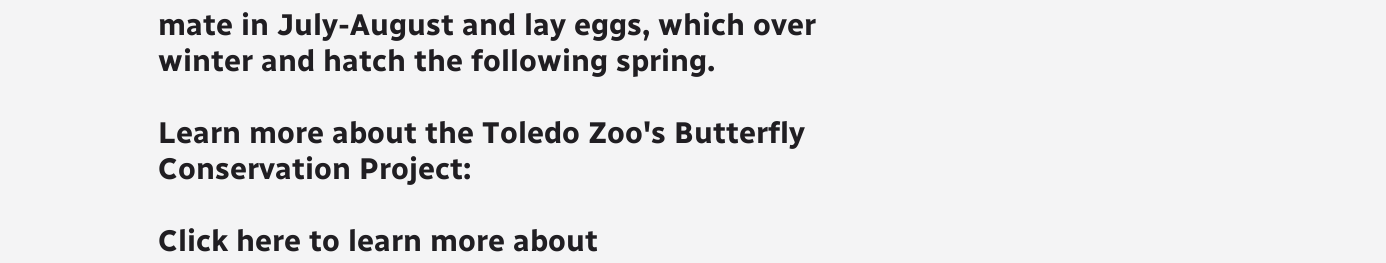mate in July-August and lay eggs, which over winter and hatch the following spring.

Learn more about the Toledo Zoo's Butterfly Conservation Project:

Click here to learn more about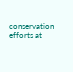conservation efforts at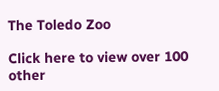The Toledo Zoo

Click here to view over 100 other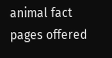animal fact pages offered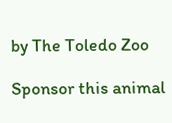by The Toledo Zoo

Sponsor this animal